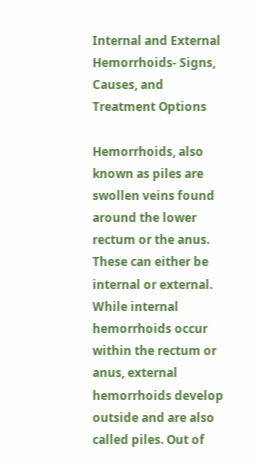Internal and External Hemorrhoids- Signs, Causes, and Treatment Options

Hemorrhoids, also known as piles are swollen veins found around the lower rectum or the anus. These can either be internal or external. While internal hemorrhoids occur within the rectum or anus, external hemorrhoids develop outside and are also called piles. Out of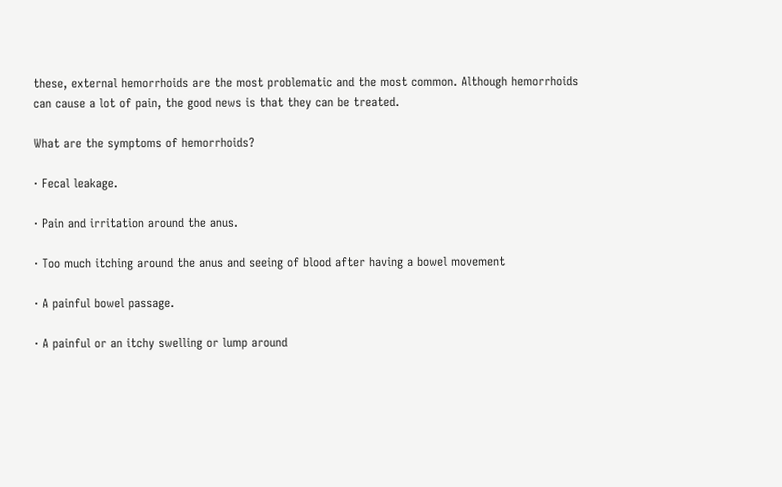these, external hemorrhoids are the most problematic and the most common. Although hemorrhoids can cause a lot of pain, the good news is that they can be treated.

What are the symptoms of hemorrhoids?

· Fecal leakage.

· Pain and irritation around the anus.

· Too much itching around the anus and seeing of blood after having a bowel movement

· A painful bowel passage.

· A painful or an itchy swelling or lump around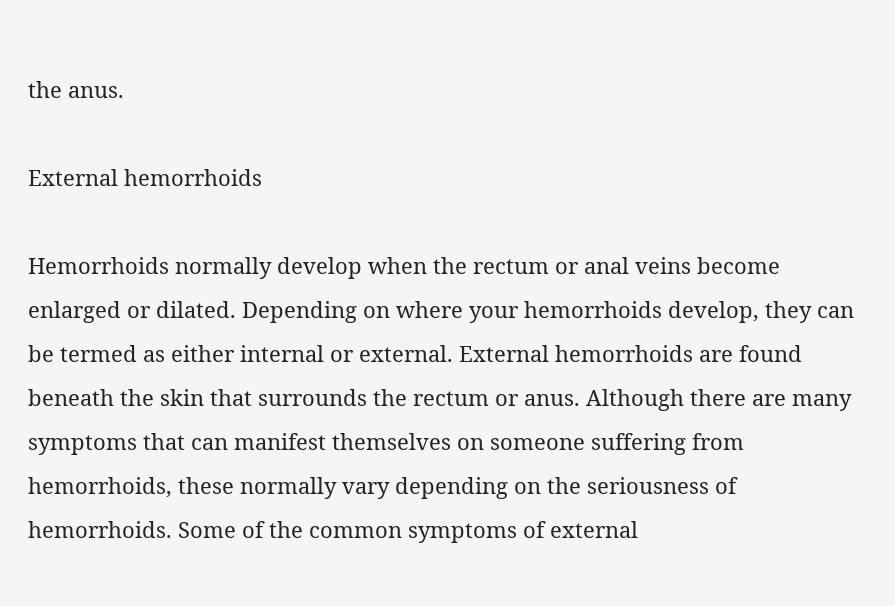the anus.

External hemorrhoids

Hemorrhoids normally develop when the rectum or anal veins become enlarged or dilated. Depending on where your hemorrhoids develop, they can be termed as either internal or external. External hemorrhoids are found beneath the skin that surrounds the rectum or anus. Although there are many symptoms that can manifest themselves on someone suffering from hemorrhoids, these normally vary depending on the seriousness of hemorrhoids. Some of the common symptoms of external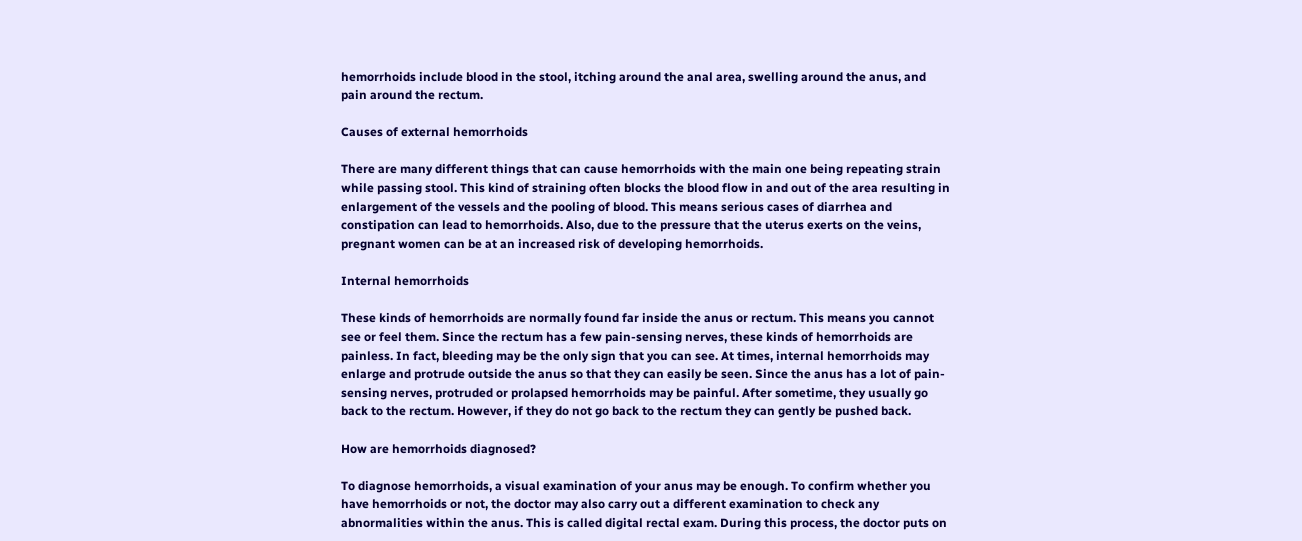hemorrhoids include blood in the stool, itching around the anal area, swelling around the anus, and pain around the rectum.

Causes of external hemorrhoids

There are many different things that can cause hemorrhoids with the main one being repeating strain while passing stool. This kind of straining often blocks the blood flow in and out of the area resulting in enlargement of the vessels and the pooling of blood. This means serious cases of diarrhea and constipation can lead to hemorrhoids. Also, due to the pressure that the uterus exerts on the veins, pregnant women can be at an increased risk of developing hemorrhoids.

Internal hemorrhoids

These kinds of hemorrhoids are normally found far inside the anus or rectum. This means you cannot see or feel them. Since the rectum has a few pain-sensing nerves, these kinds of hemorrhoids are painless. In fact, bleeding may be the only sign that you can see. At times, internal hemorrhoids may enlarge and protrude outside the anus so that they can easily be seen. Since the anus has a lot of pain-sensing nerves, protruded or prolapsed hemorrhoids may be painful. After sometime, they usually go back to the rectum. However, if they do not go back to the rectum they can gently be pushed back.

How are hemorrhoids diagnosed?

To diagnose hemorrhoids, a visual examination of your anus may be enough. To confirm whether you have hemorrhoids or not, the doctor may also carry out a different examination to check any abnormalities within the anus. This is called digital rectal exam. During this process, the doctor puts on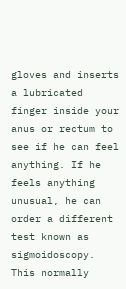gloves and inserts a lubricated finger inside your anus or rectum to see if he can feel anything. If he feels anything unusual, he can order a different test known as sigmoidoscopy. This normally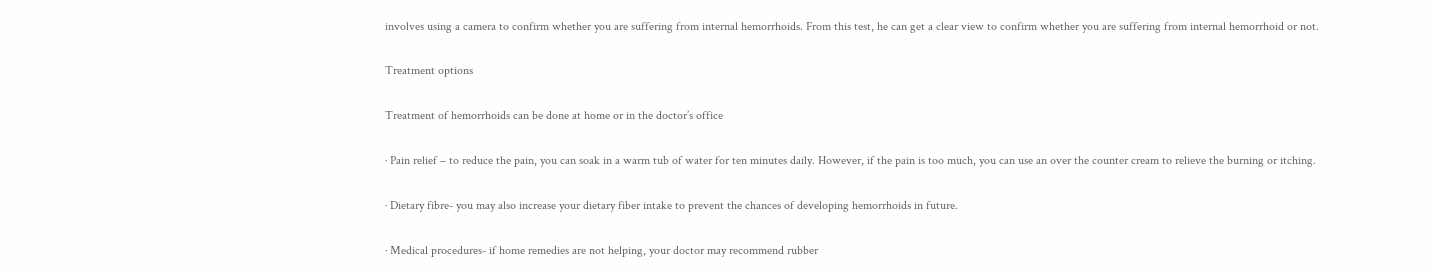involves using a camera to confirm whether you are suffering from internal hemorrhoids. From this test, he can get a clear view to confirm whether you are suffering from internal hemorrhoid or not.

Treatment options

Treatment of hemorrhoids can be done at home or in the doctor’s office

· Pain relief – to reduce the pain, you can soak in a warm tub of water for ten minutes daily. However, if the pain is too much, you can use an over the counter cream to relieve the burning or itching.

· Dietary fibre- you may also increase your dietary fiber intake to prevent the chances of developing hemorrhoids in future.

· Medical procedures- if home remedies are not helping, your doctor may recommend rubber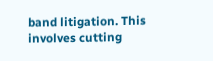band litigation. This involves cutting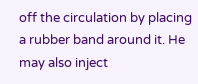off the circulation by placing a rubber band around it. He may also inject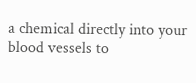a chemical directly into your blood vessels to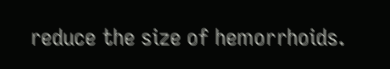reduce the size of hemorrhoids.